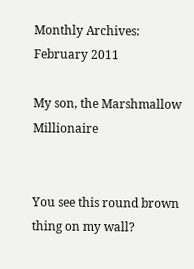Monthly Archives: February 2011

My son, the Marshmallow Millionaire


You see this round brown thing on my wall?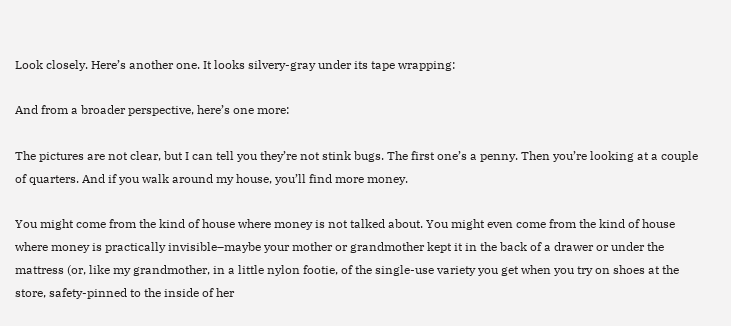Look closely. Here’s another one. It looks silvery-gray under its tape wrapping:

And from a broader perspective, here’s one more:

The pictures are not clear, but I can tell you they’re not stink bugs. The first one’s a penny. Then you’re looking at a couple of quarters. And if you walk around my house, you’ll find more money.

You might come from the kind of house where money is not talked about. You might even come from the kind of house where money is practically invisible–maybe your mother or grandmother kept it in the back of a drawer or under the mattress (or, like my grandmother, in a little nylon footie, of the single-use variety you get when you try on shoes at the store, safety-pinned to the inside of her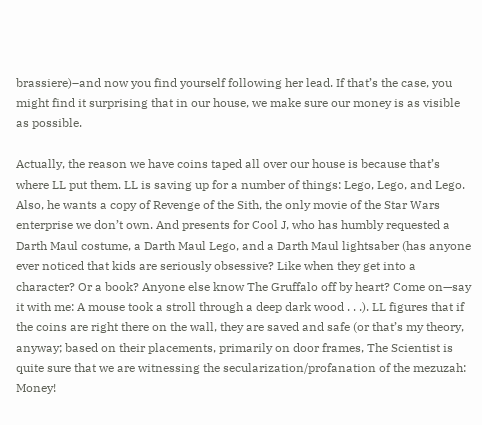brassiere)–and now you find yourself following her lead. If that’s the case, you might find it surprising that in our house, we make sure our money is as visible as possible.

Actually, the reason we have coins taped all over our house is because that’s where LL put them. LL is saving up for a number of things: Lego, Lego, and Lego. Also, he wants a copy of Revenge of the Sith, the only movie of the Star Wars enterprise we don’t own. And presents for Cool J, who has humbly requested a Darth Maul costume, a Darth Maul Lego, and a Darth Maul lightsaber (has anyone ever noticed that kids are seriously obsessive? Like when they get into a character? Or a book? Anyone else know The Gruffalo off by heart? Come on—say it with me: A mouse took a stroll through a deep dark wood . . .). LL figures that if the coins are right there on the wall, they are saved and safe (or that’s my theory, anyway; based on their placements, primarily on door frames, The Scientist is quite sure that we are witnessing the secularization/profanation of the mezuzah: Money!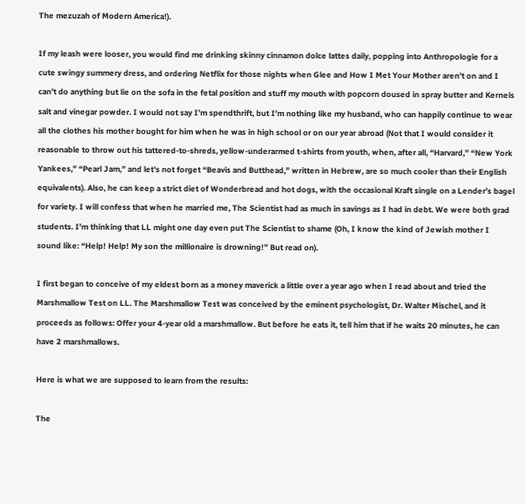The mezuzah of Modern America!).

If my leash were looser, you would find me drinking skinny cinnamon dolce lattes daily, popping into Anthropologie for a cute swingy summery dress, and ordering Netflix for those nights when Glee and How I Met Your Mother aren’t on and I can’t do anything but lie on the sofa in the fetal position and stuff my mouth with popcorn doused in spray butter and Kernels salt and vinegar powder. I would not say I’m spendthrift, but I’m nothing like my husband, who can happily continue to wear all the clothes his mother bought for him when he was in high school or on our year abroad (Not that I would consider it reasonable to throw out his tattered-to-shreds, yellow-underarmed t-shirts from youth, when, after all, “Harvard,” “New York Yankees,” “Pearl Jam,” and let’s not forget “Beavis and Butthead,” written in Hebrew, are so much cooler than their English equivalents). Also, he can keep a strict diet of Wonderbread and hot dogs, with the occasional Kraft single on a Lender’s bagel for variety. I will confess that when he married me, The Scientist had as much in savings as I had in debt. We were both grad students. I’m thinking that LL might one day even put The Scientist to shame (Oh, I know the kind of Jewish mother I sound like: “Help! Help! My son the millionaire is drowning!” But read on).

I first began to conceive of my eldest born as a money maverick a little over a year ago when I read about and tried the Marshmallow Test on LL. The Marshmallow Test was conceived by the eminent psychologist, Dr. Walter Mischel, and it proceeds as follows: Offer your 4-year old a marshmallow. But before he eats it, tell him that if he waits 20 minutes, he can have 2 marshmallows.

Here is what we are supposed to learn from the results:

The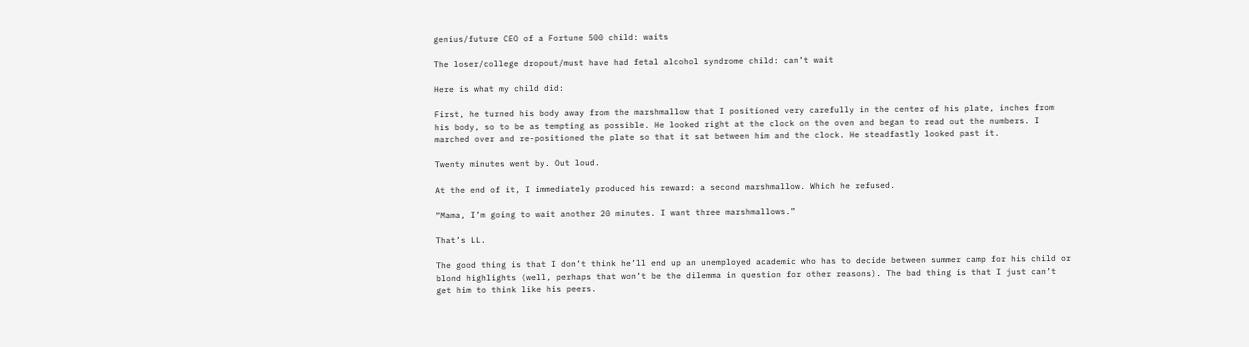genius/future CEO of a Fortune 500 child: waits

The loser/college dropout/must have had fetal alcohol syndrome child: can’t wait

Here is what my child did:

First, he turned his body away from the marshmallow that I positioned very carefully in the center of his plate, inches from his body, so to be as tempting as possible. He looked right at the clock on the oven and began to read out the numbers. I marched over and re-positioned the plate so that it sat between him and the clock. He steadfastly looked past it.

Twenty minutes went by. Out loud.

At the end of it, I immediately produced his reward: a second marshmallow. Which he refused.

“Mama, I’m going to wait another 20 minutes. I want three marshmallows.”

That’s LL.

The good thing is that I don’t think he’ll end up an unemployed academic who has to decide between summer camp for his child or blond highlights (well, perhaps that won’t be the dilemma in question for other reasons). The bad thing is that I just can’t get him to think like his peers.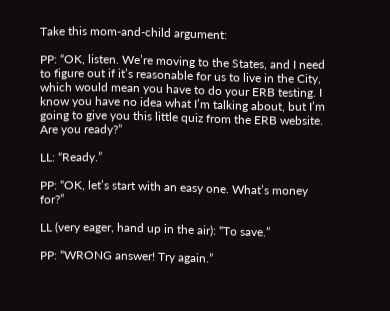Take this mom-and-child argument:

PP: “OK, listen. We’re moving to the States, and I need to figure out if it’s reasonable for us to live in the City, which would mean you have to do your ERB testing. I know you have no idea what I’m talking about, but I’m going to give you this little quiz from the ERB website. Are you ready?”

LL: “Ready.”

PP: “OK, let’s start with an easy one. What’s money for?”

LL (very eager, hand up in the air): “To save.”

PP: “WRONG answer! Try again.”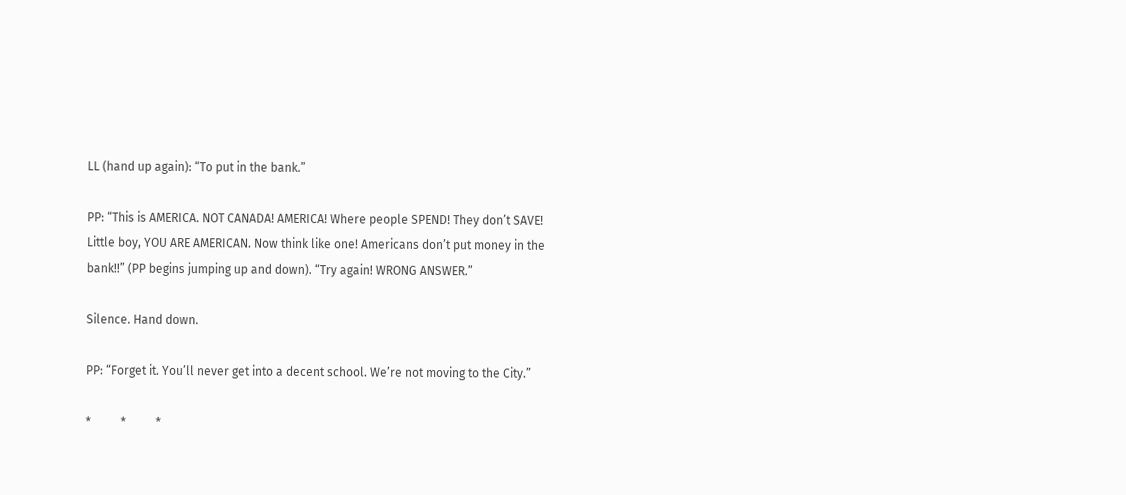LL (hand up again): “To put in the bank.”

PP: “This is AMERICA. NOT CANADA! AMERICA! Where people SPEND! They don’t SAVE! Little boy, YOU ARE AMERICAN. Now think like one! Americans don’t put money in the bank!!” (PP begins jumping up and down). “Try again! WRONG ANSWER.”

Silence. Hand down.

PP: “Forget it. You’ll never get into a decent school. We’re not moving to the City.”

*          *          *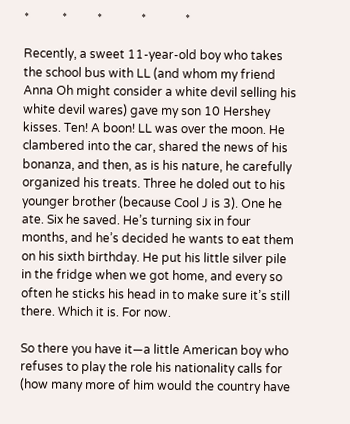*           *          *             *             *

Recently, a sweet 11-year-old boy who takes the school bus with LL (and whom my friend Anna Oh might consider a white devil selling his white devil wares) gave my son 10 Hershey kisses. Ten! A boon! LL was over the moon. He clambered into the car, shared the news of his bonanza, and then, as is his nature, he carefully organized his treats. Three he doled out to his younger brother (because Cool J is 3). One he ate. Six he saved. He’s turning six in four months, and he’s decided he wants to eat them on his sixth birthday. He put his little silver pile in the fridge when we got home, and every so often he sticks his head in to make sure it’s still there. Which it is. For now.

So there you have it—a little American boy who refuses to play the role his nationality calls for (how many more of him would the country have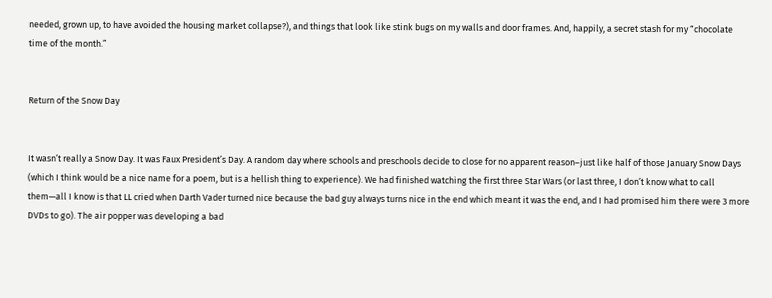needed, grown up, to have avoided the housing market collapse?), and things that look like stink bugs on my walls and door frames. And, happily, a secret stash for my “chocolate time of the month.”


Return of the Snow Day


It wasn’t really a Snow Day. It was Faux President’s Day. A random day where schools and preschools decide to close for no apparent reason–just like half of those January Snow Days (which I think would be a nice name for a poem, but is a hellish thing to experience). We had finished watching the first three Star Wars (or last three, I don’t know what to call them—all I know is that LL cried when Darth Vader turned nice because the bad guy always turns nice in the end which meant it was the end, and I had promised him there were 3 more DVDs to go). The air popper was developing a bad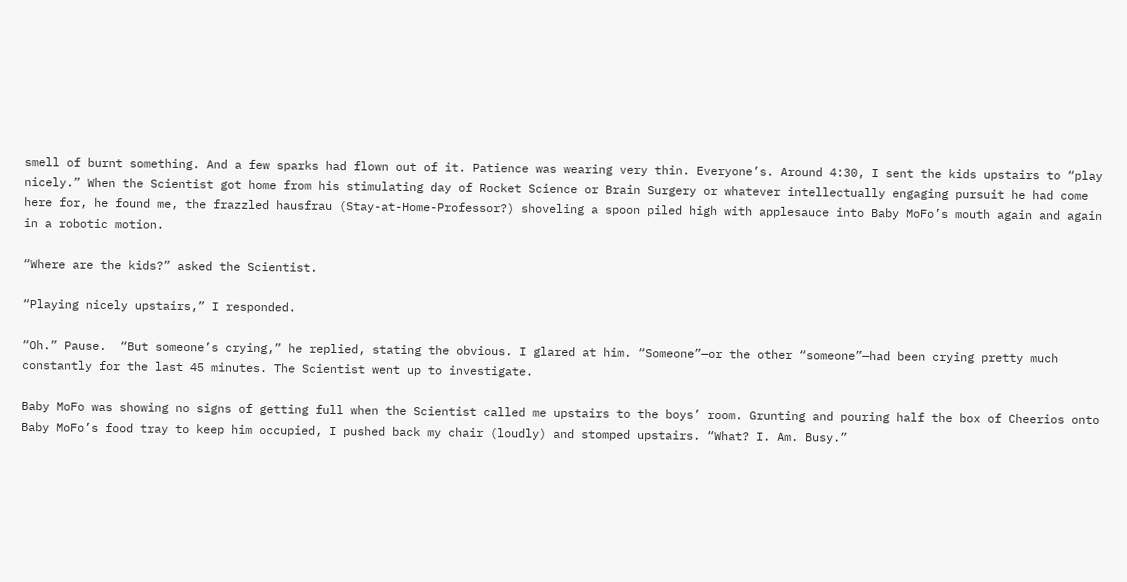smell of burnt something. And a few sparks had flown out of it. Patience was wearing very thin. Everyone’s. Around 4:30, I sent the kids upstairs to “play nicely.” When the Scientist got home from his stimulating day of Rocket Science or Brain Surgery or whatever intellectually engaging pursuit he had come here for, he found me, the frazzled hausfrau (Stay-at-Home-Professor?) shoveling a spoon piled high with applesauce into Baby MoFo’s mouth again and again in a robotic motion.

“Where are the kids?” asked the Scientist.

“Playing nicely upstairs,” I responded.

“Oh.” Pause.  “But someone’s crying,” he replied, stating the obvious. I glared at him. “Someone”—or the other “someone”—had been crying pretty much constantly for the last 45 minutes. The Scientist went up to investigate.

Baby MoFo was showing no signs of getting full when the Scientist called me upstairs to the boys’ room. Grunting and pouring half the box of Cheerios onto Baby MoFo’s food tray to keep him occupied, I pushed back my chair (loudly) and stomped upstairs. “What? I. Am. Busy.”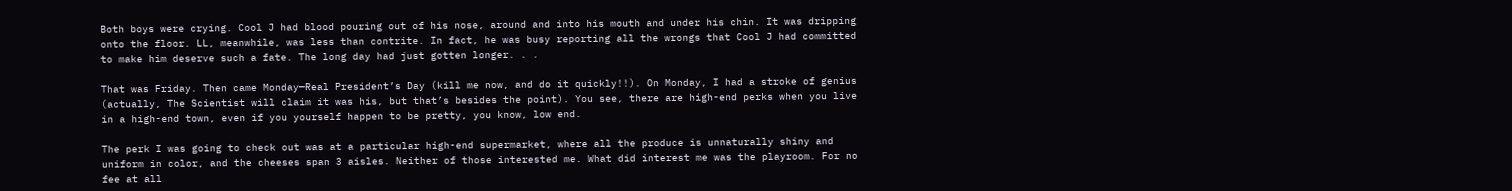Both boys were crying. Cool J had blood pouring out of his nose, around and into his mouth and under his chin. It was dripping onto the floor. LL, meanwhile, was less than contrite. In fact, he was busy reporting all the wrongs that Cool J had committed to make him deserve such a fate. The long day had just gotten longer. . .

That was Friday. Then came Monday—Real President’s Day (kill me now, and do it quickly!!). On Monday, I had a stroke of genius (actually, The Scientist will claim it was his, but that’s besides the point). You see, there are high-end perks when you live in a high-end town, even if you yourself happen to be pretty, you know, low end.

The perk I was going to check out was at a particular high-end supermarket, where all the produce is unnaturally shiny and uniform in color, and the cheeses span 3 aisles. Neither of those interested me. What did interest me was the playroom. For no fee at all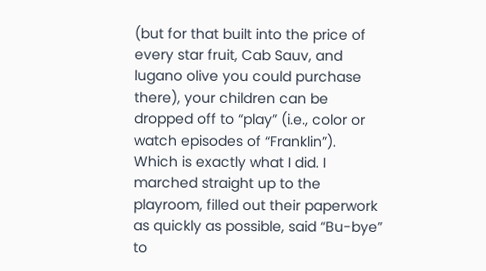(but for that built into the price of every star fruit, Cab Sauv, and lugano olive you could purchase there), your children can be dropped off to “play” (i.e., color or watch episodes of “Franklin”). Which is exactly what I did. I marched straight up to the playroom, filled out their paperwork as quickly as possible, said “Bu-bye” to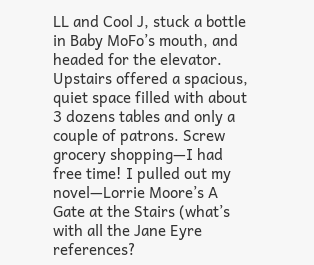LL and Cool J, stuck a bottle in Baby MoFo’s mouth, and headed for the elevator. Upstairs offered a spacious, quiet space filled with about 3 dozens tables and only a couple of patrons. Screw grocery shopping—I had free time! I pulled out my novel—Lorrie Moore’s A Gate at the Stairs (what’s with all the Jane Eyre references?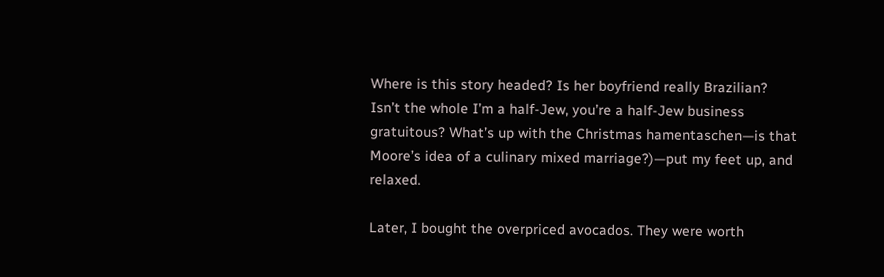Where is this story headed? Is her boyfriend really Brazilian? Isn’t the whole I’m a half-Jew, you’re a half-Jew business gratuitous? What’s up with the Christmas hamentaschen—is that Moore’s idea of a culinary mixed marriage?)—put my feet up, and relaxed.

Later, I bought the overpriced avocados. They were worth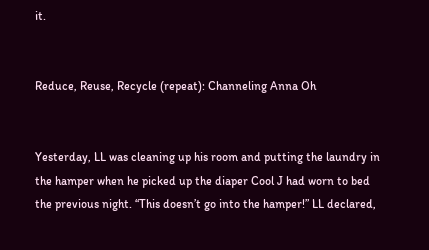it.


Reduce, Reuse, Recycle (repeat): Channeling Anna Oh


Yesterday, LL was cleaning up his room and putting the laundry in the hamper when he picked up the diaper Cool J had worn to bed the previous night. “This doesn’t go into the hamper!” LL declared,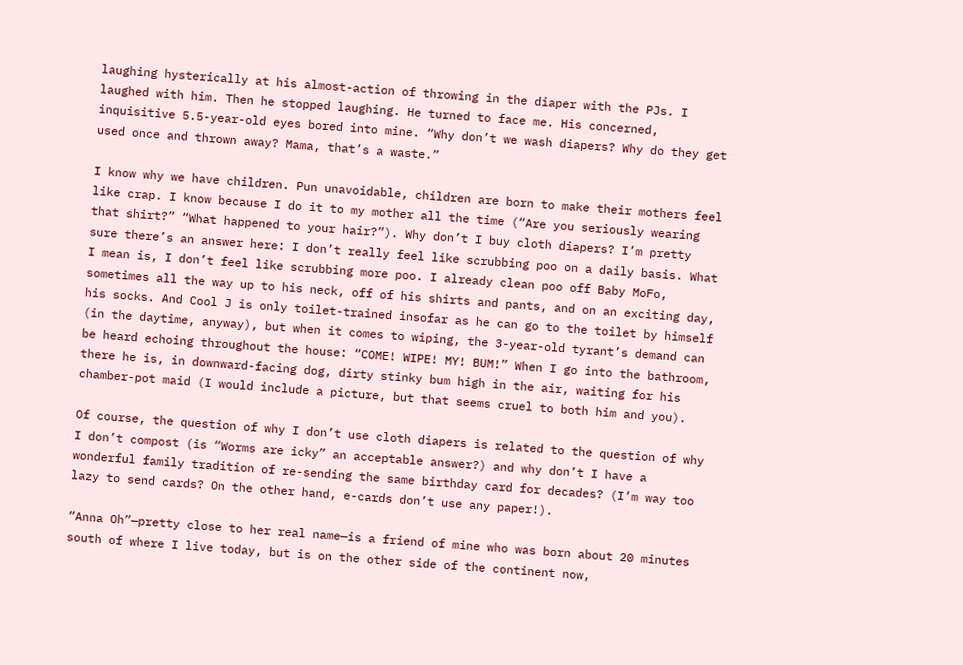laughing hysterically at his almost-action of throwing in the diaper with the PJs. I laughed with him. Then he stopped laughing. He turned to face me. His concerned, inquisitive 5.5-year-old eyes bored into mine. “Why don’t we wash diapers? Why do they get used once and thrown away? Mama, that’s a waste.”

I know why we have children. Pun unavoidable, children are born to make their mothers feel like crap. I know because I do it to my mother all the time (“Are you seriously wearing that shirt?” “What happened to your hair?”). Why don’t I buy cloth diapers? I’m pretty sure there’s an answer here: I don’t really feel like scrubbing poo on a daily basis. What I mean is, I don’t feel like scrubbing more poo. I already clean poo off Baby MoFo, sometimes all the way up to his neck, off of his shirts and pants, and on an exciting day, his socks. And Cool J is only toilet-trained insofar as he can go to the toilet by himself (in the daytime, anyway), but when it comes to wiping, the 3-year-old tyrant’s demand can be heard echoing throughout the house: “COME! WIPE! MY! BUM!” When I go into the bathroom, there he is, in downward-facing dog, dirty stinky bum high in the air, waiting for his chamber-pot maid (I would include a picture, but that seems cruel to both him and you).

Of course, the question of why I don’t use cloth diapers is related to the question of why I don’t compost (is “Worms are icky” an acceptable answer?) and why don’t I have a wonderful family tradition of re-sending the same birthday card for decades? (I’m way too lazy to send cards? On the other hand, e-cards don’t use any paper!).

“Anna Oh”—pretty close to her real name—is a friend of mine who was born about 20 minutes south of where I live today, but is on the other side of the continent now,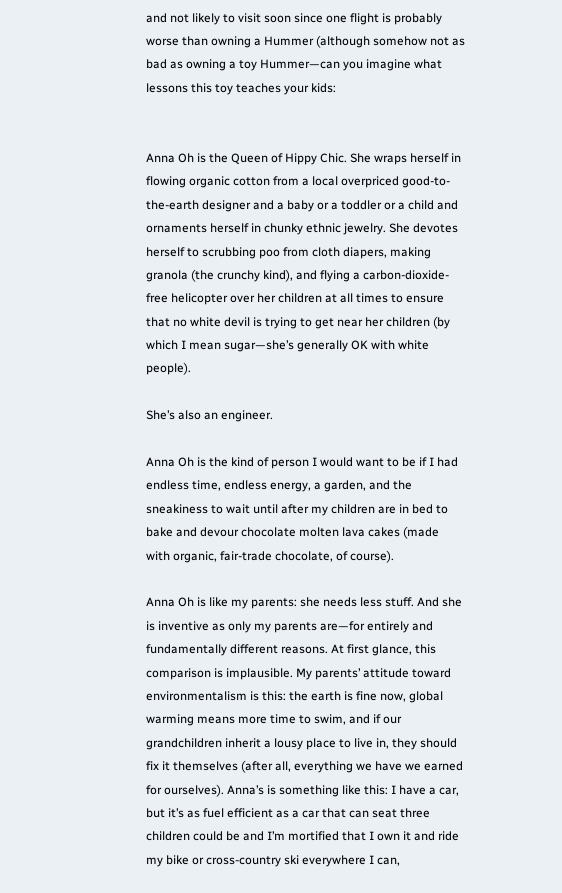and not likely to visit soon since one flight is probably worse than owning a Hummer (although somehow not as bad as owning a toy Hummer—can you imagine what lessons this toy teaches your kids:


Anna Oh is the Queen of Hippy Chic. She wraps herself in flowing organic cotton from a local overpriced good-to-the-earth designer and a baby or a toddler or a child and ornaments herself in chunky ethnic jewelry. She devotes herself to scrubbing poo from cloth diapers, making granola (the crunchy kind), and flying a carbon-dioxide-free helicopter over her children at all times to ensure that no white devil is trying to get near her children (by which I mean sugar—she’s generally OK with white people).

She’s also an engineer.

Anna Oh is the kind of person I would want to be if I had endless time, endless energy, a garden, and the sneakiness to wait until after my children are in bed to bake and devour chocolate molten lava cakes (made with organic, fair-trade chocolate, of course).

Anna Oh is like my parents: she needs less stuff. And she is inventive as only my parents are—for entirely and fundamentally different reasons. At first glance, this comparison is implausible. My parents’ attitude toward environmentalism is this: the earth is fine now, global warming means more time to swim, and if our grandchildren inherit a lousy place to live in, they should fix it themselves (after all, everything we have we earned for ourselves). Anna’s is something like this: I have a car, but it’s as fuel efficient as a car that can seat three children could be and I’m mortified that I own it and ride my bike or cross-country ski everywhere I can,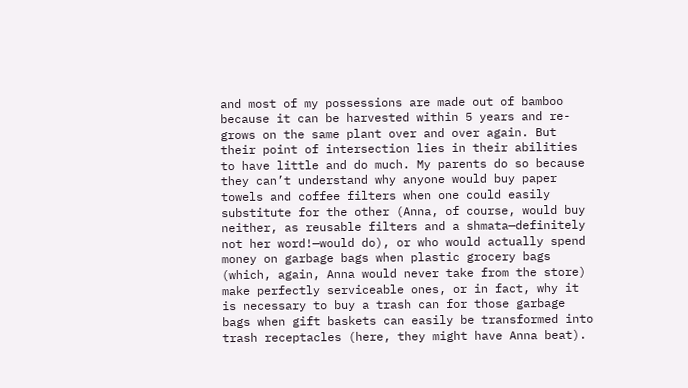and most of my possessions are made out of bamboo because it can be harvested within 5 years and re-grows on the same plant over and over again. But their point of intersection lies in their abilities to have little and do much. My parents do so because they can’t understand why anyone would buy paper towels and coffee filters when one could easily substitute for the other (Anna, of course, would buy neither, as reusable filters and a shmata—definitely not her word!—would do), or who would actually spend money on garbage bags when plastic grocery bags (which, again, Anna would never take from the store) make perfectly serviceable ones, or in fact, why it is necessary to buy a trash can for those garbage bags when gift baskets can easily be transformed into trash receptacles (here, they might have Anna beat).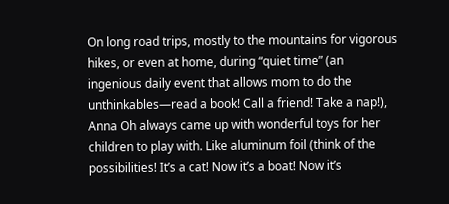On long road trips, mostly to the mountains for vigorous hikes, or even at home, during “quiet time” (an ingenious daily event that allows mom to do the unthinkables—read a book! Call a friend! Take a nap!), Anna Oh always came up with wonderful toys for her children to play with. Like aluminum foil (think of the possibilities! It’s a cat! Now it’s a boat! Now it’s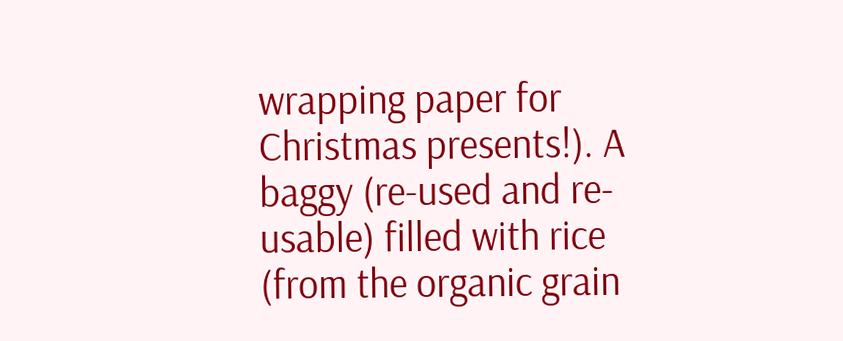wrapping paper for Christmas presents!). A baggy (re-used and re-usable) filled with rice (from the organic grain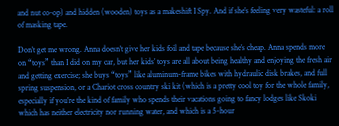and nut co-op) and hidden (wooden) toys as a makeshift I Spy. And if she’s feeling very wasteful: a roll of masking tape.

Don’t get me wrong. Anna doesn’t give her kids foil and tape because she’s cheap. Anna spends more on “toys” than I did on my car, but her kids’ toys are all about being healthy and enjoying the fresh air and getting exercise; she buys “toys” like aluminum-frame bikes with hydraulic disk brakes, and full spring suspension, or a Chariot cross country ski kit (which is a pretty cool toy for the whole family, especially if you’re the kind of family who spends their vacations going to fancy lodges like Skoki which has neither electricity nor running water, and which is a 5-hour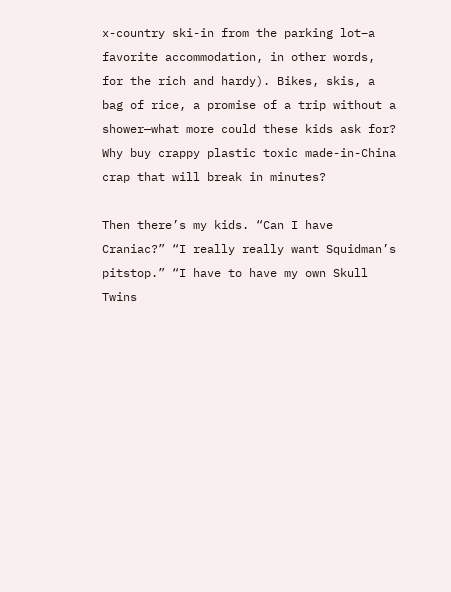x-country ski-in from the parking lot–a favorite accommodation, in other words, for the rich and hardy). Bikes, skis, a bag of rice, a promise of a trip without a shower—what more could these kids ask for? Why buy crappy plastic toxic made-in-China crap that will break in minutes?

Then there’s my kids. “Can I have Craniac?” “I really really want Squidman’s pitstop.” “I have to have my own Skull Twins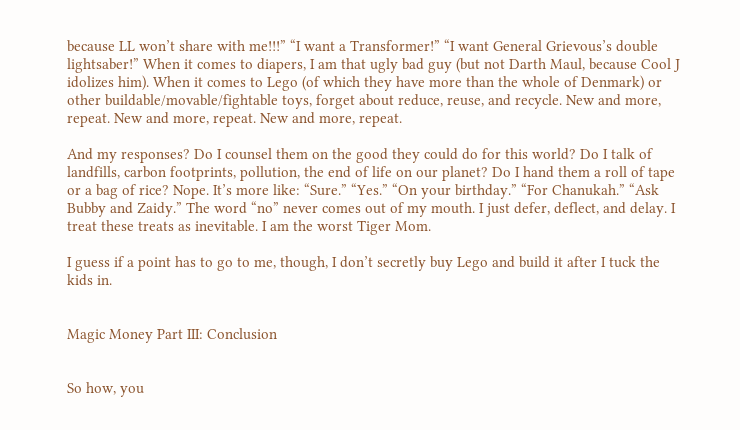because LL won’t share with me!!!” “I want a Transformer!” “I want General Grievous’s double lightsaber!” When it comes to diapers, I am that ugly bad guy (but not Darth Maul, because Cool J idolizes him). When it comes to Lego (of which they have more than the whole of Denmark) or other buildable/movable/fightable toys, forget about reduce, reuse, and recycle. New and more, repeat. New and more, repeat. New and more, repeat.

And my responses? Do I counsel them on the good they could do for this world? Do I talk of landfills, carbon footprints, pollution, the end of life on our planet? Do I hand them a roll of tape or a bag of rice? Nope. It’s more like: “Sure.” “Yes.” “On your birthday.” “For Chanukah.” “Ask Bubby and Zaidy.” The word “no” never comes out of my mouth. I just defer, deflect, and delay. I treat these treats as inevitable. I am the worst Tiger Mom.

I guess if a point has to go to me, though, I don’t secretly buy Lego and build it after I tuck the kids in.


Magic Money Part III: Conclusion


So how, you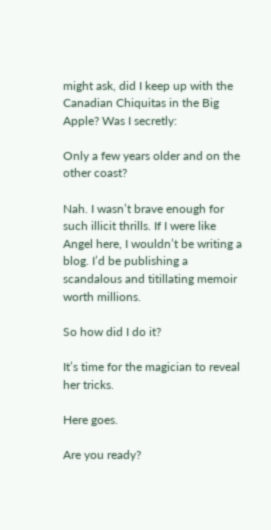might ask, did I keep up with the Canadian Chiquitas in the Big Apple? Was I secretly:

Only a few years older and on the other coast?

Nah. I wasn’t brave enough for such illicit thrills. If I were like Angel here, I wouldn’t be writing a blog. I’d be publishing a scandalous and titillating memoir worth millions.

So how did I do it?

It’s time for the magician to reveal her tricks.

Here goes.

Are you ready?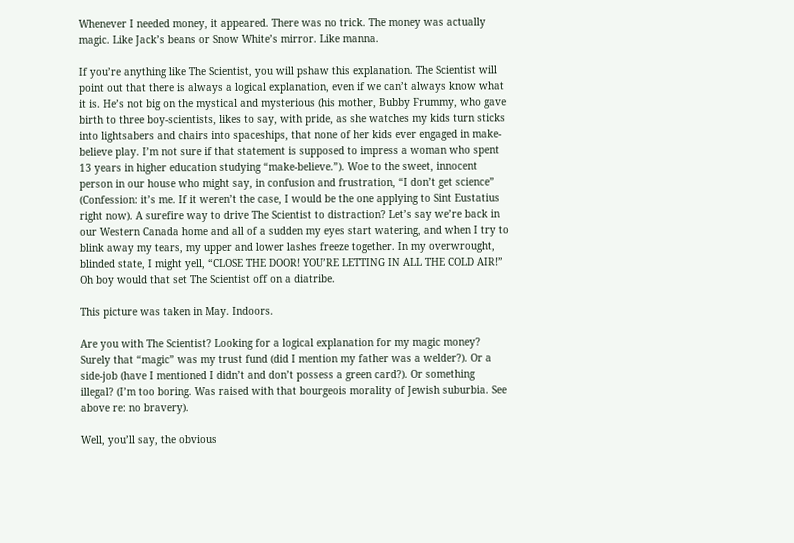Whenever I needed money, it appeared. There was no trick. The money was actually magic. Like Jack’s beans or Snow White’s mirror. Like manna.

If you’re anything like The Scientist, you will pshaw this explanation. The Scientist will point out that there is always a logical explanation, even if we can’t always know what it is. He’s not big on the mystical and mysterious (his mother, Bubby Frummy, who gave birth to three boy-scientists, likes to say, with pride, as she watches my kids turn sticks into lightsabers and chairs into spaceships, that none of her kids ever engaged in make-believe play. I’m not sure if that statement is supposed to impress a woman who spent 13 years in higher education studying “make-believe.”). Woe to the sweet, innocent person in our house who might say, in confusion and frustration, “I don’t get science” (Confession: it’s me. If it weren’t the case, I would be the one applying to Sint Eustatius right now). A surefire way to drive The Scientist to distraction? Let’s say we’re back in our Western Canada home and all of a sudden my eyes start watering, and when I try to blink away my tears, my upper and lower lashes freeze together. In my overwrought, blinded state, I might yell, “CLOSE THE DOOR! YOU’RE LETTING IN ALL THE COLD AIR!” Oh boy would that set The Scientist off on a diatribe.

This picture was taken in May. Indoors.

Are you with The Scientist? Looking for a logical explanation for my magic money? Surely that “magic” was my trust fund (did I mention my father was a welder?). Or a side-job (have I mentioned I didn’t and don’t possess a green card?). Or something illegal? (I’m too boring. Was raised with that bourgeois morality of Jewish suburbia. See above re: no bravery).

Well, you’ll say, the obvious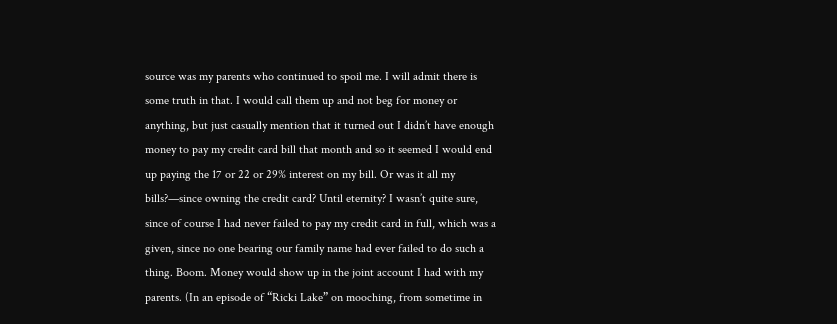source was my parents who continued to spoil me. I will admit there is some truth in that. I would call them up and not beg for money or anything, but just casually mention that it turned out I didn’t have enough money to pay my credit card bill that month and so it seemed I would end up paying the 17 or 22 or 29% interest on my bill. Or was it all my bills?—since owning the credit card? Until eternity? I wasn’t quite sure, since of course I had never failed to pay my credit card in full, which was a given, since no one bearing our family name had ever failed to do such a thing. Boom. Money would show up in the joint account I had with my parents. (In an episode of “Ricki Lake” on mooching, from sometime in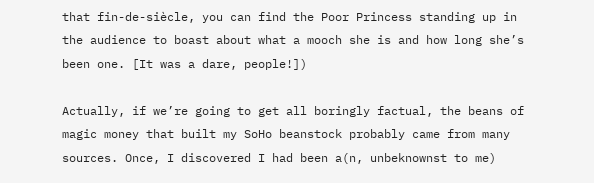that fin-de-siècle, you can find the Poor Princess standing up in the audience to boast about what a mooch she is and how long she’s been one. [It was a dare, people!])

Actually, if we’re going to get all boringly factual, the beans of magic money that built my SoHo beanstock probably came from many sources. Once, I discovered I had been a(n, unbeknownst to me)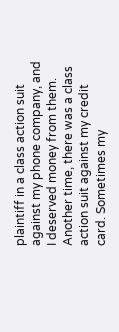plaintiff in a class action suit against my phone company, and I deserved money from them. Another time, there was a class action suit against my credit card. Sometimes my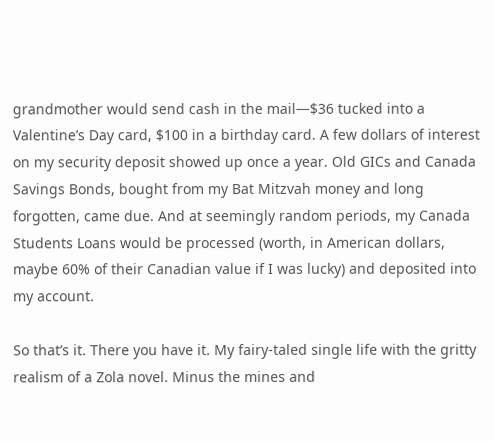grandmother would send cash in the mail—$36 tucked into a Valentine’s Day card, $100 in a birthday card. A few dollars of interest on my security deposit showed up once a year. Old GICs and Canada Savings Bonds, bought from my Bat Mitzvah money and long forgotten, came due. And at seemingly random periods, my Canada Students Loans would be processed (worth, in American dollars, maybe 60% of their Canadian value if I was lucky) and deposited into my account.

So that’s it. There you have it. My fairy-taled single life with the gritty realism of a Zola novel. Minus the mines and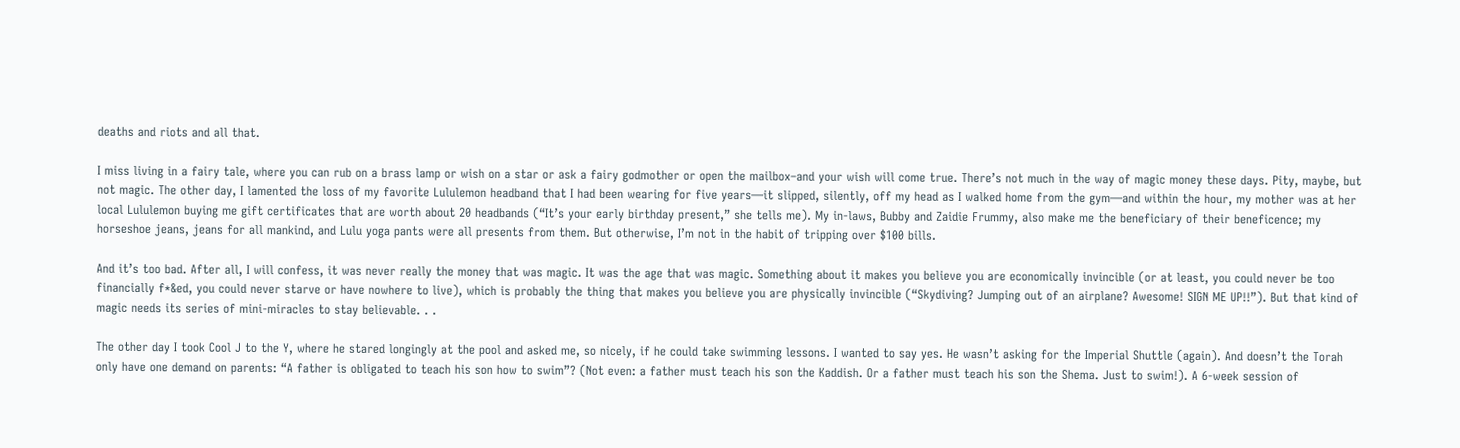deaths and riots and all that.

I miss living in a fairy tale, where you can rub on a brass lamp or wish on a star or ask a fairy godmother or open the mailbox–and your wish will come true. There’s not much in the way of magic money these days. Pity, maybe, but not magic. The other day, I lamented the loss of my favorite Lululemon headband that I had been wearing for five years—it slipped, silently, off my head as I walked home from the gym—and within the hour, my mother was at her local Lululemon buying me gift certificates that are worth about 20 headbands (“It’s your early birthday present,” she tells me). My in-laws, Bubby and Zaidie Frummy, also make me the beneficiary of their beneficence; my horseshoe jeans, jeans for all mankind, and Lulu yoga pants were all presents from them. But otherwise, I’m not in the habit of tripping over $100 bills.

And it’s too bad. After all, I will confess, it was never really the money that was magic. It was the age that was magic. Something about it makes you believe you are economically invincible (or at least, you could never be too financially f*&ed, you could never starve or have nowhere to live), which is probably the thing that makes you believe you are physically invincible (“Skydiving? Jumping out of an airplane? Awesome! SIGN ME UP!!”). But that kind of magic needs its series of mini-miracles to stay believable. . .

The other day I took Cool J to the Y, where he stared longingly at the pool and asked me, so nicely, if he could take swimming lessons. I wanted to say yes. He wasn’t asking for the Imperial Shuttle (again). And doesn’t the Torah only have one demand on parents: “A father is obligated to teach his son how to swim”? (Not even: a father must teach his son the Kaddish. Or a father must teach his son the Shema. Just to swim!). A 6-week session of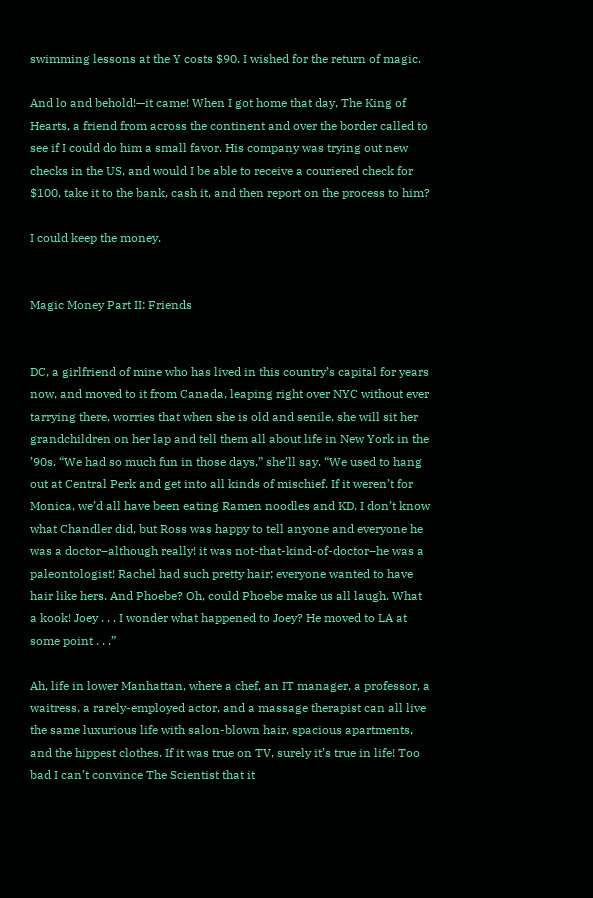swimming lessons at the Y costs $90. I wished for the return of magic.

And lo and behold!—it came! When I got home that day, The King of Hearts, a friend from across the continent and over the border called to see if I could do him a small favor. His company was trying out new checks in the US, and would I be able to receive a couriered check for $100, take it to the bank, cash it, and then report on the process to him?

I could keep the money.


Magic Money Part II: Friends


DC, a girlfriend of mine who has lived in this country’s capital for years now, and moved to it from Canada, leaping right over NYC without ever tarrying there, worries that when she is old and senile, she will sit her grandchildren on her lap and tell them all about life in New York in the ’90s. “We had so much fun in those days,” she’ll say. “We used to hang out at Central Perk and get into all kinds of mischief. If it weren’t for Monica, we’d all have been eating Ramen noodles and KD. I don’t know what Chandler did, but Ross was happy to tell anyone and everyone he was a doctor–although really! it was not-that-kind-of-doctor–he was a paleontologist! Rachel had such pretty hair; everyone wanted to have hair like hers. And Phoebe? Oh, could Phoebe make us all laugh. What a kook! Joey . . . I wonder what happened to Joey? He moved to LA at some point . . .”

Ah, life in lower Manhattan, where a chef, an IT manager, a professor, a waitress, a rarely-employed actor, and a massage therapist can all live the same luxurious life with salon-blown hair, spacious apartments, and the hippest clothes. If it was true on TV, surely it’s true in life! Too bad I can’t convince The Scientist that it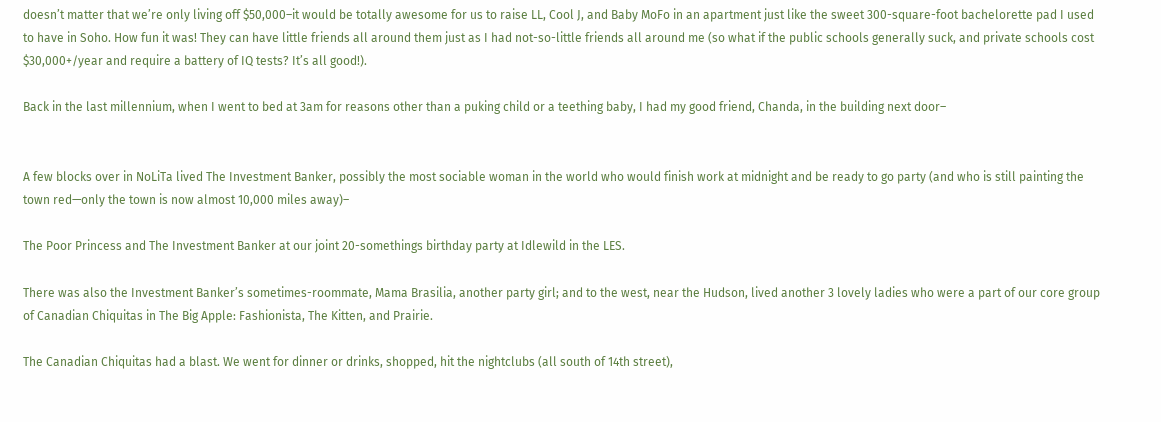doesn’t matter that we’re only living off $50,000–it would be totally awesome for us to raise LL, Cool J, and Baby MoFo in an apartment just like the sweet 300-square-foot bachelorette pad I used to have in Soho. How fun it was! They can have little friends all around them just as I had not-so-little friends all around me (so what if the public schools generally suck, and private schools cost $30,000+/year and require a battery of IQ tests? It’s all good!).

Back in the last millennium, when I went to bed at 3am for reasons other than a puking child or a teething baby, I had my good friend, Chanda, in the building next door–


A few blocks over in NoLiTa lived The Investment Banker, possibly the most sociable woman in the world who would finish work at midnight and be ready to go party (and who is still painting the town red—only the town is now almost 10,000 miles away)–

The Poor Princess and The Investment Banker at our joint 20-somethings birthday party at Idlewild in the LES.

There was also the Investment Banker’s sometimes-roommate, Mama Brasilia, another party girl; and to the west, near the Hudson, lived another 3 lovely ladies who were a part of our core group of Canadian Chiquitas in The Big Apple: Fashionista, The Kitten, and Prairie.

The Canadian Chiquitas had a blast. We went for dinner or drinks, shopped, hit the nightclubs (all south of 14th street),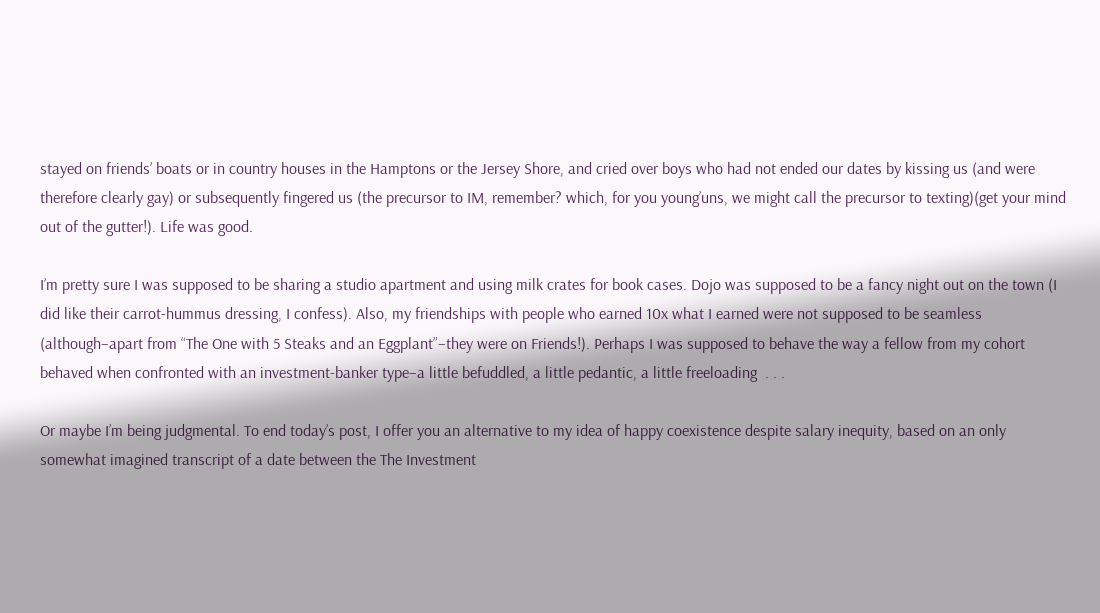stayed on friends’ boats or in country houses in the Hamptons or the Jersey Shore, and cried over boys who had not ended our dates by kissing us (and were therefore clearly gay) or subsequently fingered us (the precursor to IM, remember? which, for you young’uns, we might call the precursor to texting)(get your mind out of the gutter!). Life was good.

I’m pretty sure I was supposed to be sharing a studio apartment and using milk crates for book cases. Dojo was supposed to be a fancy night out on the town (I did like their carrot-hummus dressing, I confess). Also, my friendships with people who earned 10x what I earned were not supposed to be seamless (although–apart from “The One with 5 Steaks and an Eggplant”–they were on Friends!). Perhaps I was supposed to behave the way a fellow from my cohort behaved when confronted with an investment-banker type–a little befuddled, a little pedantic, a little freeloading  . . .

Or maybe I’m being judgmental. To end today’s post, I offer you an alternative to my idea of happy coexistence despite salary inequity, based on an only somewhat imagined transcript of a date between the The Investment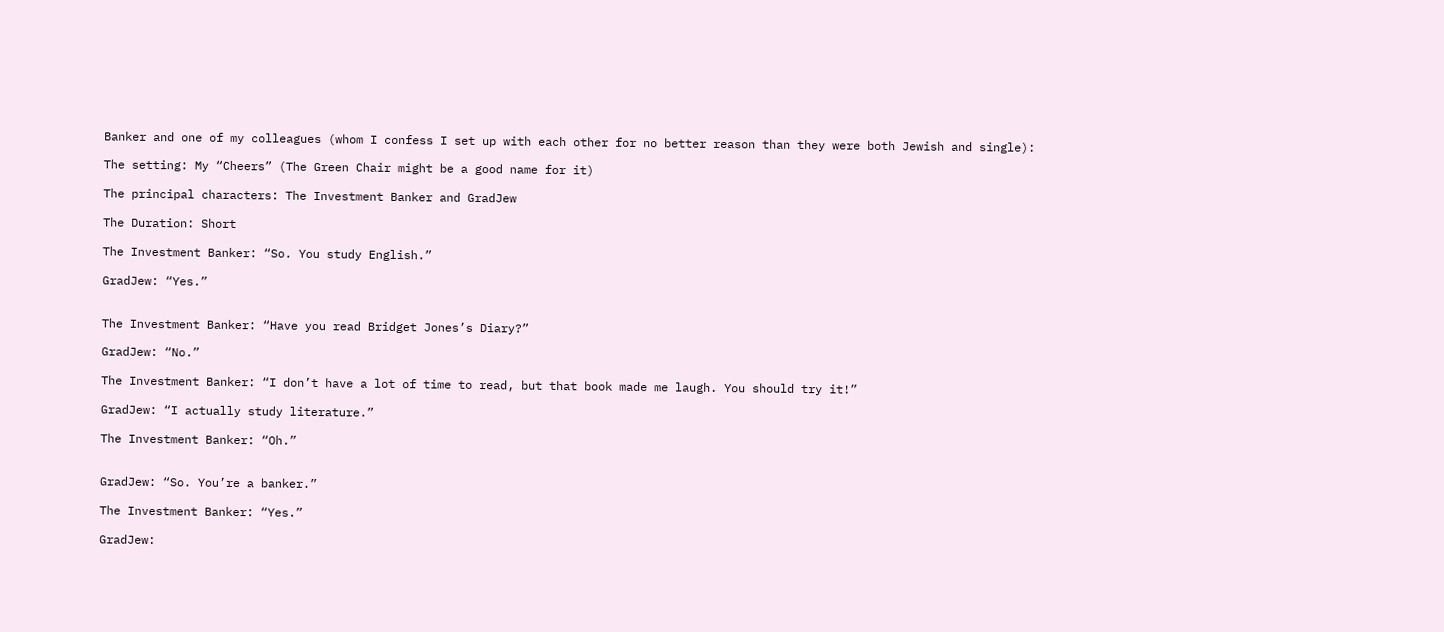Banker and one of my colleagues (whom I confess I set up with each other for no better reason than they were both Jewish and single):

The setting: My “Cheers” (The Green Chair might be a good name for it)

The principal characters: The Investment Banker and GradJew

The Duration: Short

The Investment Banker: “So. You study English.”

GradJew: “Yes.”


The Investment Banker: “Have you read Bridget Jones’s Diary?”

GradJew: “No.”

The Investment Banker: “I don’t have a lot of time to read, but that book made me laugh. You should try it!”

GradJew: “I actually study literature.”

The Investment Banker: “Oh.”


GradJew: “So. You’re a banker.”

The Investment Banker: “Yes.”

GradJew: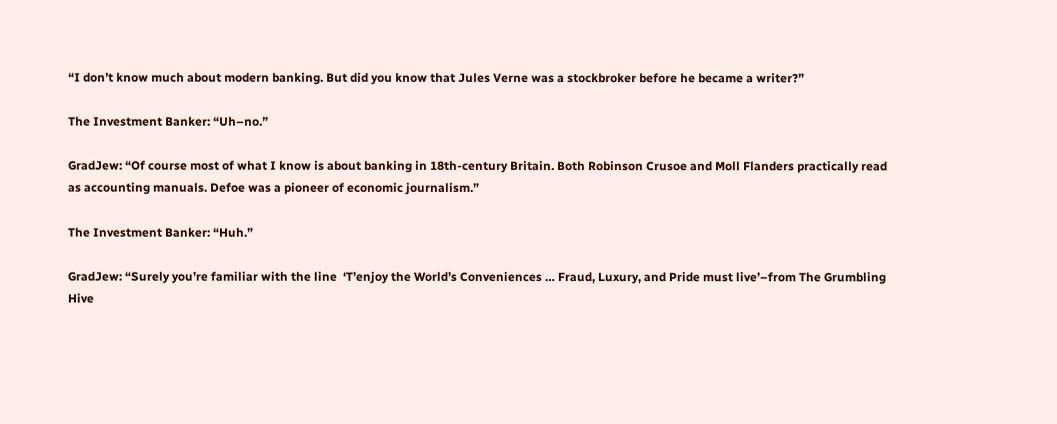“I don’t know much about modern banking. But did you know that Jules Verne was a stockbroker before he became a writer?”

The Investment Banker: “Uh–no.”

GradJew: “Of course most of what I know is about banking in 18th-century Britain. Both Robinson Crusoe and Moll Flanders practically read as accounting manuals. Defoe was a pioneer of economic journalism.”

The Investment Banker: “Huh.”

GradJew: “Surely you’re familiar with the line  ‘T’enjoy the World’s Conveniences … Fraud, Luxury, and Pride must live’–from The Grumbling Hive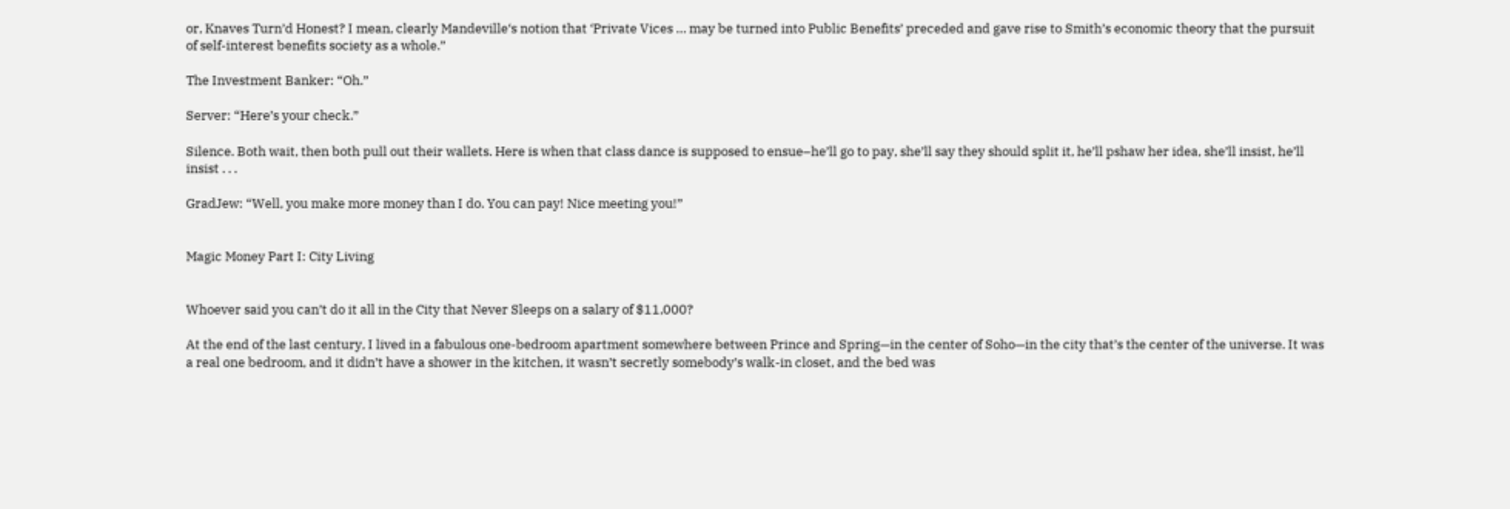or, Knaves Turn’d Honest? I mean, clearly Mandeville‘s notion that ‘Private Vices … may be turned into Public Benefits’ preceded and gave rise to Smith’s economic theory that the pursuit of self-interest benefits society as a whole.”

The Investment Banker: “Oh.”

Server: “Here’s your check.”

Silence. Both wait, then both pull out their wallets. Here is when that class dance is supposed to ensue–he’ll go to pay, she’ll say they should split it, he’ll pshaw her idea, she’ll insist, he’ll insist . . .

GradJew: “Well, you make more money than I do. You can pay! Nice meeting you!”


Magic Money Part I: City Living


Whoever said you can’t do it all in the City that Never Sleeps on a salary of $11,000?

At the end of the last century, I lived in a fabulous one-bedroom apartment somewhere between Prince and Spring—in the center of Soho—in the city that’s the center of the universe. It was a real one bedroom, and it didn’t have a shower in the kitchen, it wasn’t secretly somebody’s walk-in closet, and the bed was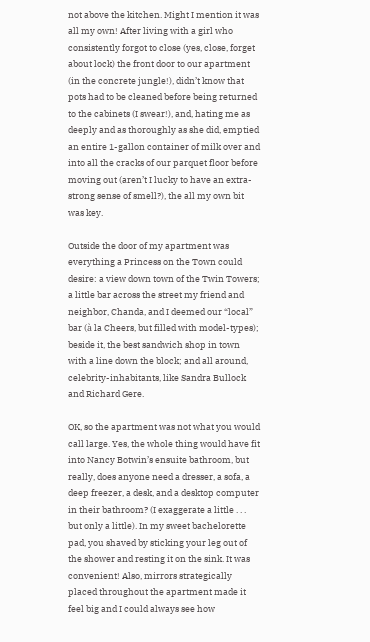not above the kitchen. Might I mention it was all my own! After living with a girl who consistently forgot to close (yes, close, forget about lock) the front door to our apartment (in the concrete jungle!), didn’t know that pots had to be cleaned before being returned to the cabinets (I swear!), and, hating me as deeply and as thoroughly as she did, emptied an entire 1-gallon container of milk over and into all the cracks of our parquet floor before moving out (aren’t I lucky to have an extra-strong sense of smell?), the all my own bit was key.

Outside the door of my apartment was everything a Princess on the Town could desire: a view down town of the Twin Towers; a little bar across the street my friend and neighbor, Chanda, and I deemed our “local” bar (à la Cheers, but filled with model-types); beside it, the best sandwich shop in town with a line down the block; and all around, celebrity-inhabitants, like Sandra Bullock and Richard Gere.

OK, so the apartment was not what you would call large. Yes, the whole thing would have fit into Nancy Botwin’s ensuite bathroom, but really, does anyone need a dresser, a sofa, a deep freezer, a desk, and a desktop computer in their bathroom? (I exaggerate a little . . . but only a little). In my sweet bachelorette pad, you shaved by sticking your leg out of the shower and resting it on the sink. It was convenient! Also, mirrors strategically placed throughout the apartment made it feel big and I could always see how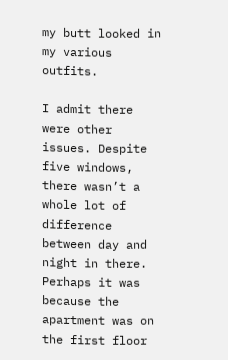my butt looked in my various outfits.

I admit there were other issues. Despite five windows, there wasn’t a whole lot of difference between day and night in there. Perhaps it was because the apartment was on the first floor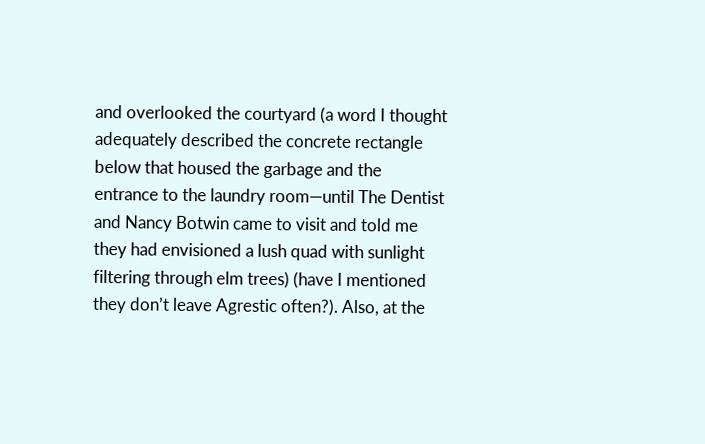and overlooked the courtyard (a word I thought adequately described the concrete rectangle below that housed the garbage and the entrance to the laundry room—until The Dentist and Nancy Botwin came to visit and told me they had envisioned a lush quad with sunlight filtering through elm trees) (have I mentioned they don’t leave Agrestic often?). Also, at the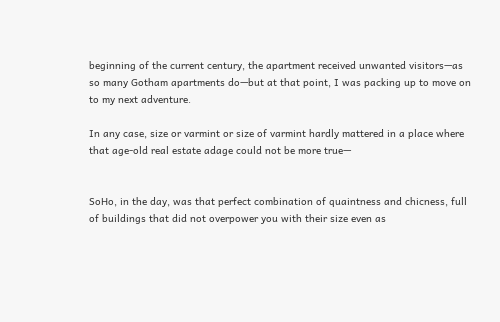beginning of the current century, the apartment received unwanted visitors—as so many Gotham apartments do—but at that point, I was packing up to move on to my next adventure.

In any case, size or varmint or size of varmint hardly mattered in a place where that age-old real estate adage could not be more true—


SoHo, in the day, was that perfect combination of quaintness and chicness, full of buildings that did not overpower you with their size even as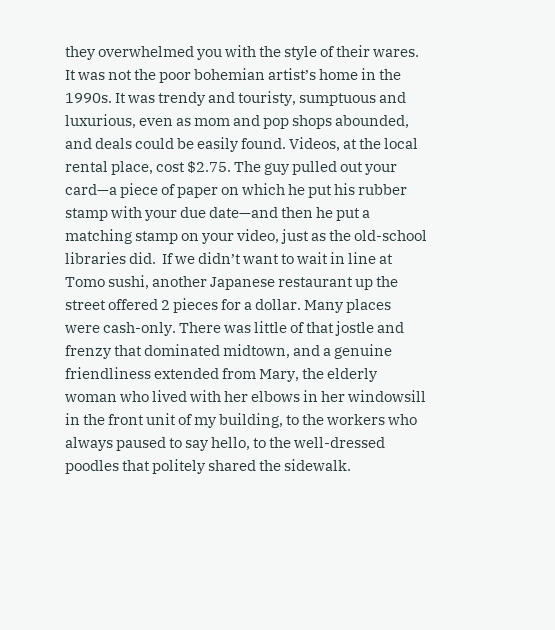they overwhelmed you with the style of their wares. It was not the poor bohemian artist’s home in the 1990s. It was trendy and touristy, sumptuous and luxurious, even as mom and pop shops abounded, and deals could be easily found. Videos, at the local rental place, cost $2.75. The guy pulled out your card—a piece of paper on which he put his rubber stamp with your due date—and then he put a matching stamp on your video, just as the old-school libraries did.  If we didn’t want to wait in line at Tomo sushi, another Japanese restaurant up the street offered 2 pieces for a dollar. Many places were cash-only. There was little of that jostle and frenzy that dominated midtown, and a genuine friendliness extended from Mary, the elderly woman who lived with her elbows in her windowsill in the front unit of my building, to the workers who always paused to say hello, to the well-dressed poodles that politely shared the sidewalk.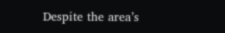Despite the area’s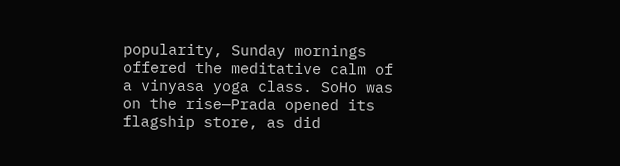popularity, Sunday mornings offered the meditative calm of a vinyasa yoga class. SoHo was on the rise—Prada opened its flagship store, as did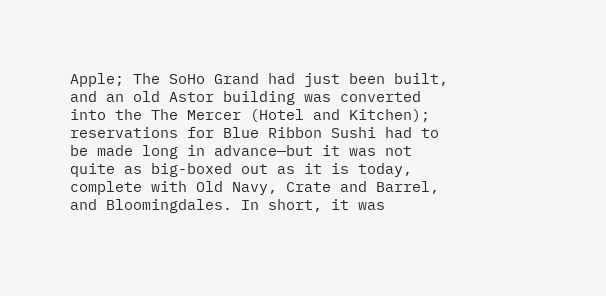Apple; The SoHo Grand had just been built, and an old Astor building was converted into the The Mercer (Hotel and Kitchen); reservations for Blue Ribbon Sushi had to be made long in advance—but it was not quite as big-boxed out as it is today, complete with Old Navy, Crate and Barrel, and Bloomingdales. In short, it was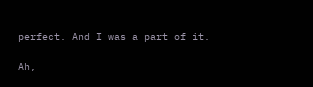perfect. And I was a part of it.

Ah,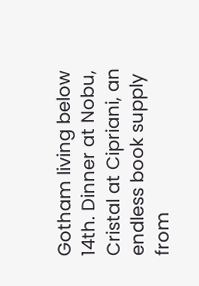Gotham living below 14th. Dinner at Nobu, Cristal at Cipriani, an endless book supply from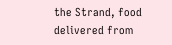the Strand, food delivered from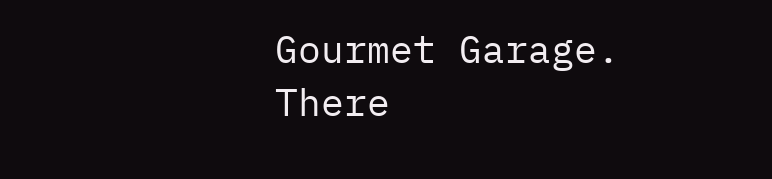Gourmet Garage. There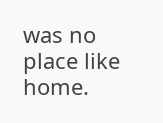was no place like home.